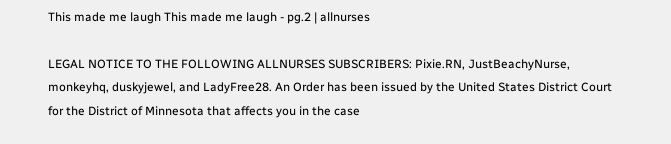This made me laugh This made me laugh - pg.2 | allnurses

LEGAL NOTICE TO THE FOLLOWING ALLNURSES SUBSCRIBERS: Pixie.RN, JustBeachyNurse, monkeyhq, duskyjewel, and LadyFree28. An Order has been issued by the United States District Court for the District of Minnesota that affects you in the case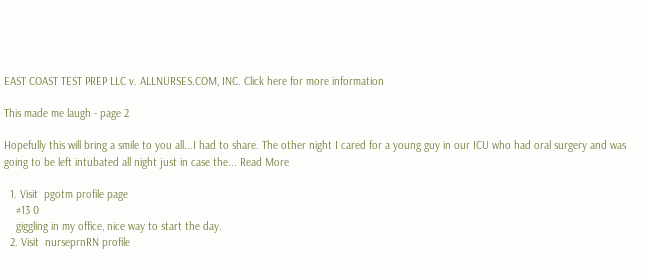EAST COAST TEST PREP LLC v. ALLNURSES.COM, INC. Click here for more information

This made me laugh - page 2

Hopefully this will bring a smile to you all...I had to share. The other night I cared for a young guy in our ICU who had oral surgery and was going to be left intubated all night just in case the... Read More

  1. Visit  pgotm profile page
    #13 0
    giggling in my office, nice way to start the day.
  2. Visit  nurseprnRN profile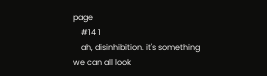page
    #14 1
    ah, disinhibition. it's something we can all look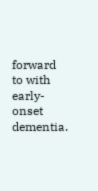forward to with early-onset dementia.